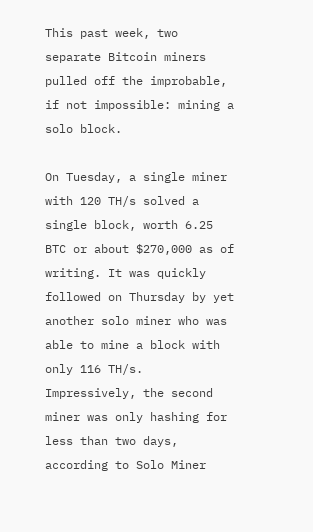This past week, two separate Bitcoin miners pulled off the improbable, if not impossible: mining a solo block.

On Tuesday, a single miner with 120 TH/s solved a single block, worth 6.25 BTC or about $270,000 as of writing. It was quickly followed on Thursday by yet another solo miner who was able to mine a block with only 116 TH/s. Impressively, the second miner was only hashing for less than two days, according to Solo Miner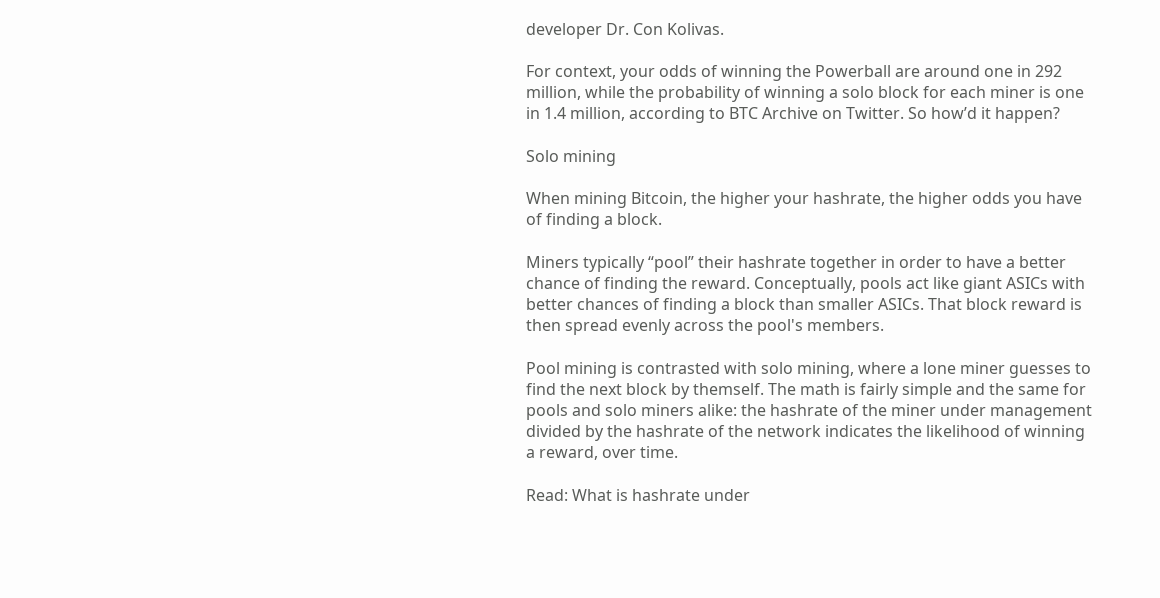developer Dr. Con Kolivas.

For context, your odds of winning the Powerball are around one in 292 million, while the probability of winning a solo block for each miner is one in 1.4 million, according to BTC Archive on Twitter. So how’d it happen?

Solo mining

When mining Bitcoin, the higher your hashrate, the higher odds you have of finding a block.

Miners typically “pool” their hashrate together in order to have a better chance of finding the reward. Conceptually, pools act like giant ASICs with better chances of finding a block than smaller ASICs. That block reward is then spread evenly across the pool's members.

Pool mining is contrasted with solo mining, where a lone miner guesses to find the next block by themself. The math is fairly simple and the same for pools and solo miners alike: the hashrate of the miner under management divided by the hashrate of the network indicates the likelihood of winning a reward, over time.

Read: What is hashrate under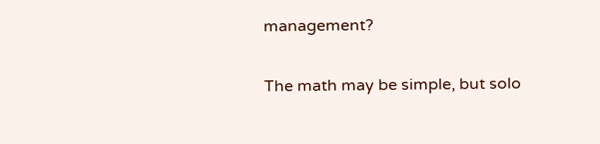management?

The math may be simple, but solo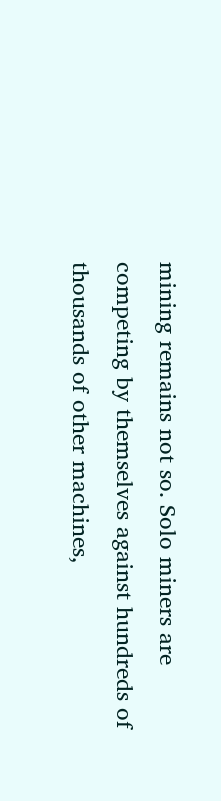mining remains not so. Solo miners are competing by themselves against hundreds of thousands of other machines,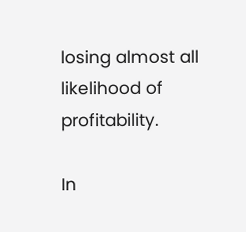losing almost all likelihood of profitability.

In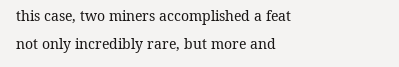this case, two miners accomplished a feat not only incredibly rare, but more and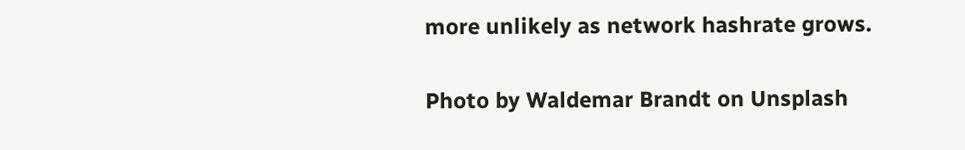more unlikely as network hashrate grows.

Photo by Waldemar Brandt on Unsplash